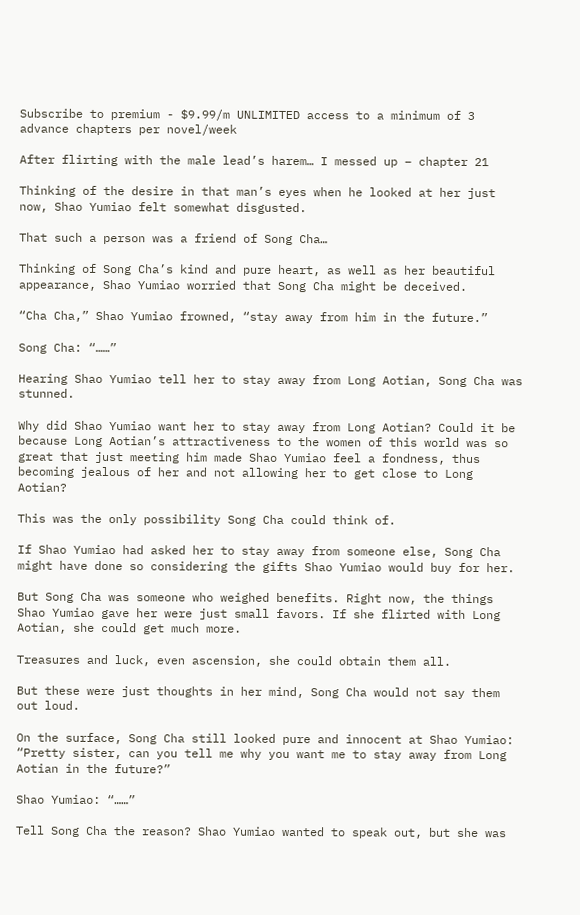Subscribe to premium - $9.99/m UNLIMITED access to a minimum of 3 advance chapters per novel/week

After flirting with the male lead’s harem… I messed up – chapter 21

Thinking of the desire in that man’s eyes when he looked at her just now, Shao Yumiao felt somewhat disgusted.

That such a person was a friend of Song Cha…

Thinking of Song Cha’s kind and pure heart, as well as her beautiful appearance, Shao Yumiao worried that Song Cha might be deceived.

“Cha Cha,” Shao Yumiao frowned, “stay away from him in the future.”

Song Cha: “……”

Hearing Shao Yumiao tell her to stay away from Long Aotian, Song Cha was stunned.

Why did Shao Yumiao want her to stay away from Long Aotian? Could it be because Long Aotian’s attractiveness to the women of this world was so great that just meeting him made Shao Yumiao feel a fondness, thus becoming jealous of her and not allowing her to get close to Long Aotian?

This was the only possibility Song Cha could think of.

If Shao Yumiao had asked her to stay away from someone else, Song Cha might have done so considering the gifts Shao Yumiao would buy for her.

But Song Cha was someone who weighed benefits. Right now, the things Shao Yumiao gave her were just small favors. If she flirted with Long Aotian, she could get much more.

Treasures and luck, even ascension, she could obtain them all.

But these were just thoughts in her mind, Song Cha would not say them out loud.

On the surface, Song Cha still looked pure and innocent at Shao Yumiao: “Pretty sister, can you tell me why you want me to stay away from Long Aotian in the future?”

Shao Yumiao: “……”

Tell Song Cha the reason? Shao Yumiao wanted to speak out, but she was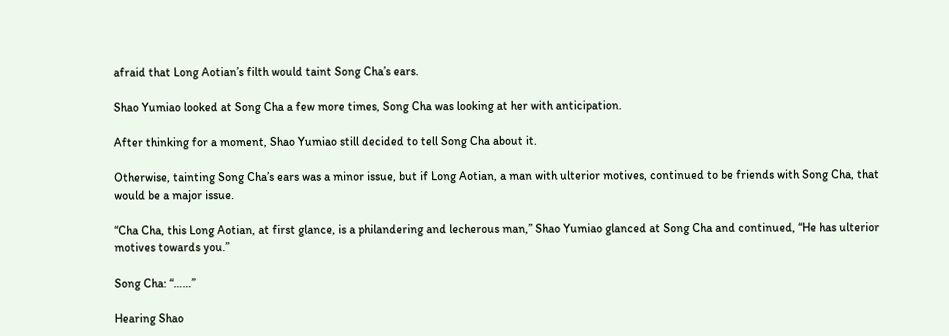afraid that Long Aotian’s filth would taint Song Cha’s ears.

Shao Yumiao looked at Song Cha a few more times, Song Cha was looking at her with anticipation.

After thinking for a moment, Shao Yumiao still decided to tell Song Cha about it.

Otherwise, tainting Song Cha’s ears was a minor issue, but if Long Aotian, a man with ulterior motives, continued to be friends with Song Cha, that would be a major issue.

“Cha Cha, this Long Aotian, at first glance, is a philandering and lecherous man,” Shao Yumiao glanced at Song Cha and continued, “He has ulterior motives towards you.”

Song Cha: “……”

Hearing Shao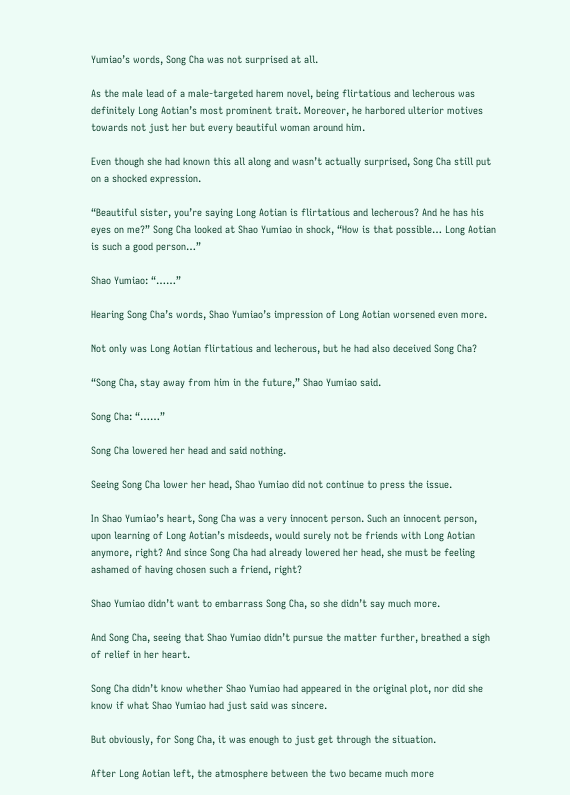Yumiao’s words, Song Cha was not surprised at all.

As the male lead of a male-targeted harem novel, being flirtatious and lecherous was definitely Long Aotian’s most prominent trait. Moreover, he harbored ulterior motives towards not just her but every beautiful woman around him.

Even though she had known this all along and wasn’t actually surprised, Song Cha still put on a shocked expression.

“Beautiful sister, you’re saying Long Aotian is flirtatious and lecherous? And he has his eyes on me?” Song Cha looked at Shao Yumiao in shock, “How is that possible… Long Aotian is such a good person…”

Shao Yumiao: “……”

Hearing Song Cha’s words, Shao Yumiao’s impression of Long Aotian worsened even more.

Not only was Long Aotian flirtatious and lecherous, but he had also deceived Song Cha?

“Song Cha, stay away from him in the future,” Shao Yumiao said.

Song Cha: “……”

Song Cha lowered her head and said nothing.

Seeing Song Cha lower her head, Shao Yumiao did not continue to press the issue.

In Shao Yumiao’s heart, Song Cha was a very innocent person. Such an innocent person, upon learning of Long Aotian’s misdeeds, would surely not be friends with Long Aotian anymore, right? And since Song Cha had already lowered her head, she must be feeling ashamed of having chosen such a friend, right?

Shao Yumiao didn’t want to embarrass Song Cha, so she didn’t say much more.

And Song Cha, seeing that Shao Yumiao didn’t pursue the matter further, breathed a sigh of relief in her heart.

Song Cha didn’t know whether Shao Yumiao had appeared in the original plot, nor did she know if what Shao Yumiao had just said was sincere.

But obviously, for Song Cha, it was enough to just get through the situation.

After Long Aotian left, the atmosphere between the two became much more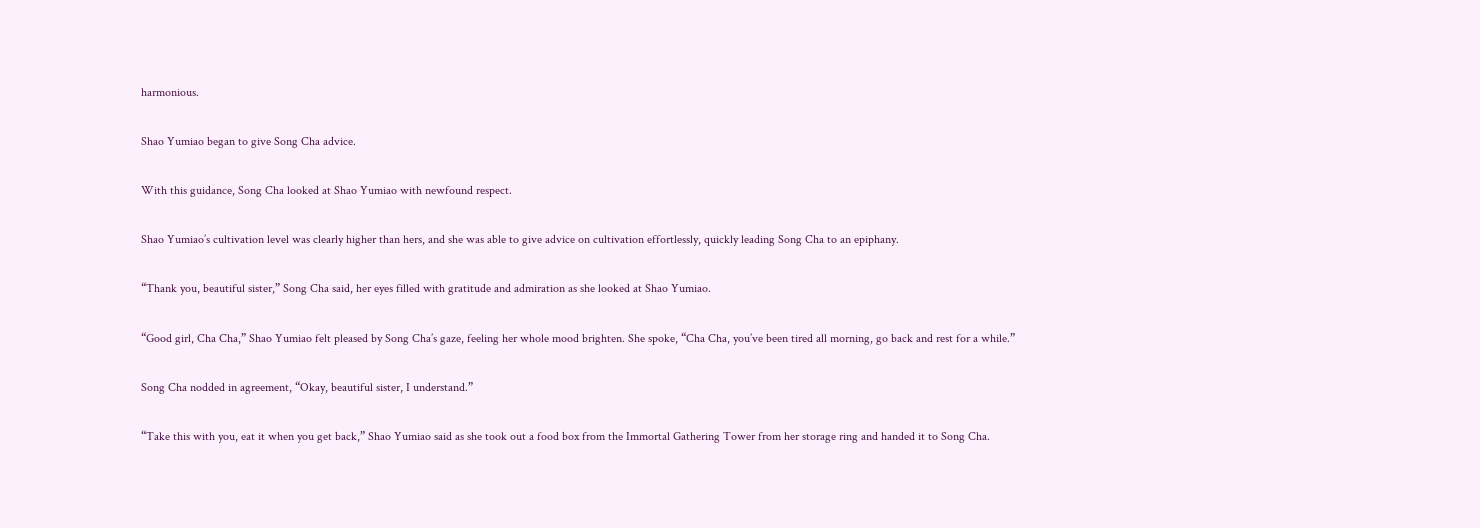harmonious.

Shao Yumiao began to give Song Cha advice.

With this guidance, Song Cha looked at Shao Yumiao with newfound respect.

Shao Yumiao’s cultivation level was clearly higher than hers, and she was able to give advice on cultivation effortlessly, quickly leading Song Cha to an epiphany.

“Thank you, beautiful sister,” Song Cha said, her eyes filled with gratitude and admiration as she looked at Shao Yumiao.

“Good girl, Cha Cha,” Shao Yumiao felt pleased by Song Cha’s gaze, feeling her whole mood brighten. She spoke, “Cha Cha, you’ve been tired all morning, go back and rest for a while.”

Song Cha nodded in agreement, “Okay, beautiful sister, I understand.”

“Take this with you, eat it when you get back,” Shao Yumiao said as she took out a food box from the Immortal Gathering Tower from her storage ring and handed it to Song Cha.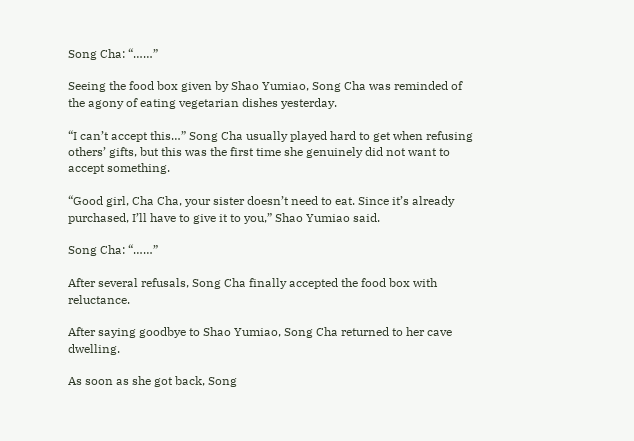Song Cha: “……”

Seeing the food box given by Shao Yumiao, Song Cha was reminded of the agony of eating vegetarian dishes yesterday.

“I can’t accept this…” Song Cha usually played hard to get when refusing others’ gifts, but this was the first time she genuinely did not want to accept something.

“Good girl, Cha Cha, your sister doesn’t need to eat. Since it’s already purchased, I’ll have to give it to you,” Shao Yumiao said.

Song Cha: “……”

After several refusals, Song Cha finally accepted the food box with reluctance.

After saying goodbye to Shao Yumiao, Song Cha returned to her cave dwelling.

As soon as she got back, Song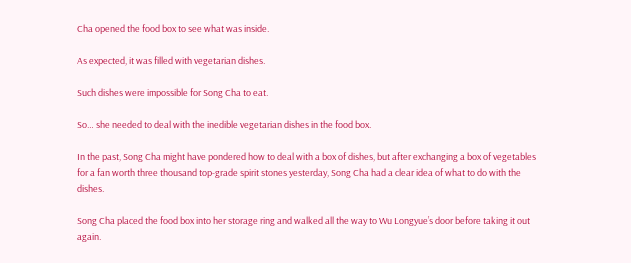Cha opened the food box to see what was inside.

As expected, it was filled with vegetarian dishes.

Such dishes were impossible for Song Cha to eat.

So… she needed to deal with the inedible vegetarian dishes in the food box.

In the past, Song Cha might have pondered how to deal with a box of dishes, but after exchanging a box of vegetables for a fan worth three thousand top-grade spirit stones yesterday, Song Cha had a clear idea of what to do with the dishes.

Song Cha placed the food box into her storage ring and walked all the way to Wu Longyue’s door before taking it out again.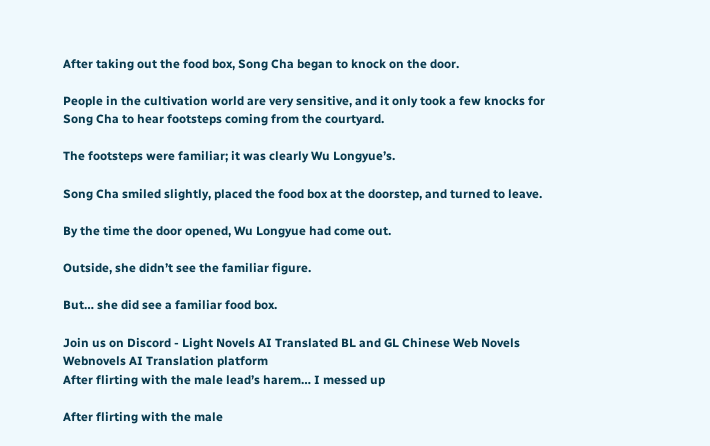After taking out the food box, Song Cha began to knock on the door.

People in the cultivation world are very sensitive, and it only took a few knocks for Song Cha to hear footsteps coming from the courtyard.

The footsteps were familiar; it was clearly Wu Longyue’s.

Song Cha smiled slightly, placed the food box at the doorstep, and turned to leave.

By the time the door opened, Wu Longyue had come out.

Outside, she didn’t see the familiar figure.

But… she did see a familiar food box.

Join us on Discord - Light Novels AI Translated BL and GL Chinese Web Novels Webnovels AI Translation platform
After flirting with the male lead’s harem… I messed up

After flirting with the male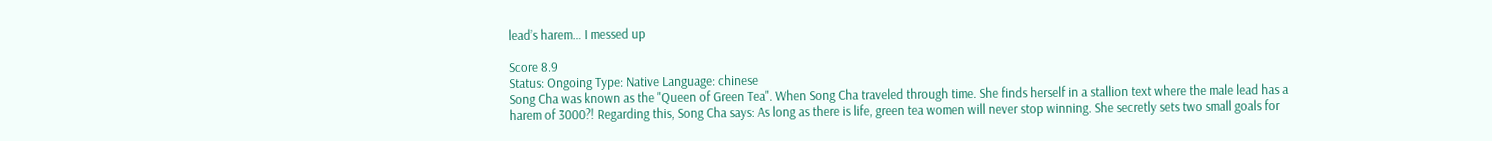lead’s harem… I messed up

Score 8.9
Status: Ongoing Type: Native Language: chinese
Song Cha was known as the "Queen of Green Tea". When Song Cha traveled through time. She finds herself in a stallion text where the male lead has a harem of 3000?! Regarding this, Song Cha says: As long as there is life, green tea women will never stop winning. She secretly sets two small goals for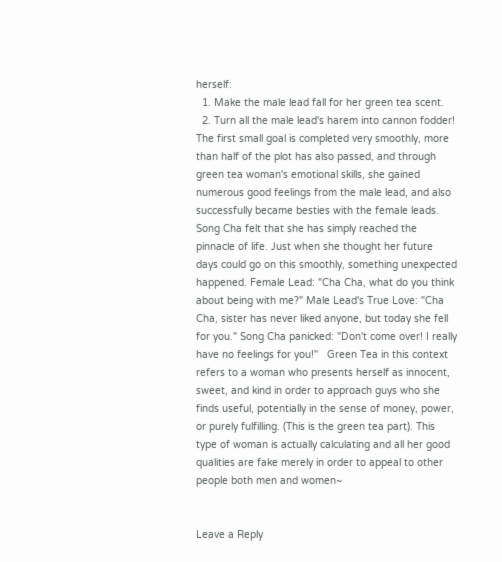herself:
  1. Make the male lead fall for her green tea scent.
  2. Turn all the male lead's harem into cannon fodder!
The first small goal is completed very smoothly, more than half of the plot has also passed, and through green tea woman's emotional skills, she gained numerous good feelings from the male lead, and also successfully became besties with the female leads. Song Cha felt that she has simply reached the pinnacle of life. Just when she thought her future days could go on this smoothly, something unexpected happened. Female Lead: "Cha Cha, what do you think about being with me?" Male Lead's True Love: "Cha Cha, sister has never liked anyone, but today she fell for you." Song Cha panicked: "Don't come over! I really have no feelings for you!"   Green Tea in this context refers to a woman who presents herself as innocent, sweet, and kind in order to approach guys who she finds useful, potentially in the sense of money, power, or purely fulfilling. (This is the green tea part). This type of woman is actually calculating and all her good qualities are fake merely in order to appeal to other people both men and women~


Leave a Reply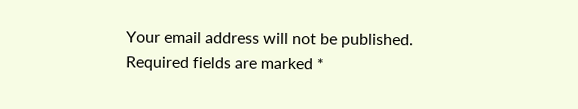Your email address will not be published. Required fields are marked *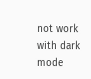not work with dark mode